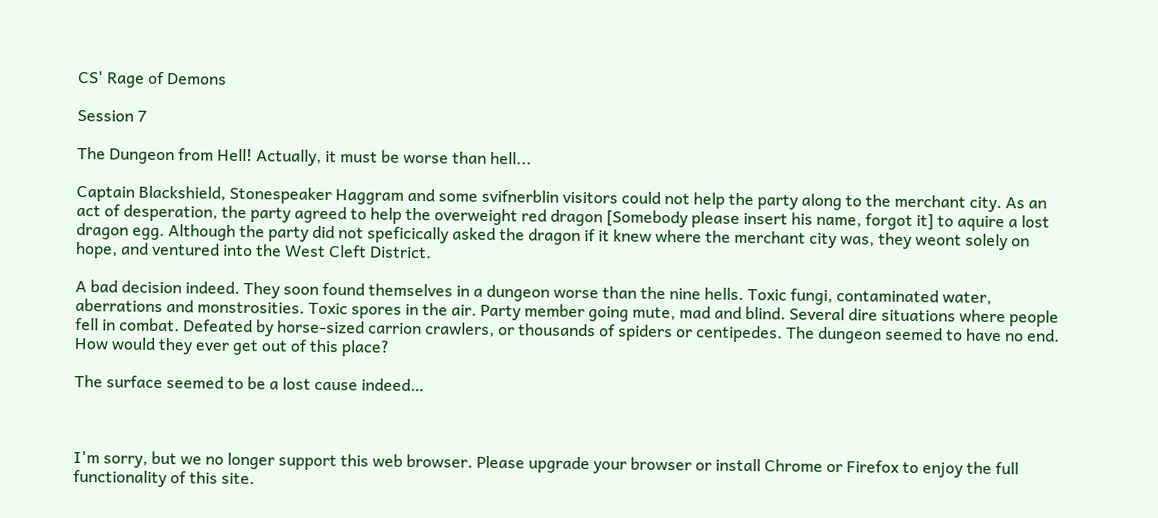CS' Rage of Demons

Session 7

The Dungeon from Hell! Actually, it must be worse than hell...

Captain Blackshield, Stonespeaker Haggram and some svifnerblin visitors could not help the party along to the merchant city. As an act of desperation, the party agreed to help the overweight red dragon [Somebody please insert his name, forgot it] to aquire a lost dragon egg. Although the party did not speficically asked the dragon if it knew where the merchant city was, they weont solely on hope, and ventured into the West Cleft District.

A bad decision indeed. They soon found themselves in a dungeon worse than the nine hells. Toxic fungi, contaminated water, aberrations and monstrosities. Toxic spores in the air. Party member going mute, mad and blind. Several dire situations where people fell in combat. Defeated by horse-sized carrion crawlers, or thousands of spiders or centipedes. The dungeon seemed to have no end. How would they ever get out of this place?

The surface seemed to be a lost cause indeed…



I'm sorry, but we no longer support this web browser. Please upgrade your browser or install Chrome or Firefox to enjoy the full functionality of this site.